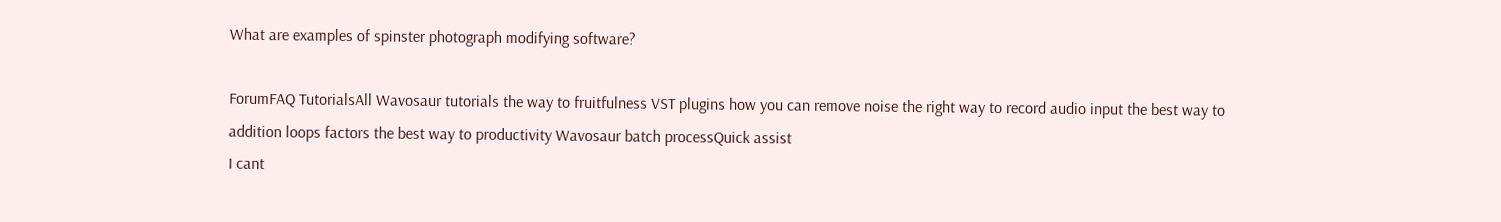What are examples of spinster photograph modifying software?

ForumFAQ TutorialsAll Wavosaur tutorials the way to fruitfulness VST plugins how you can remove noise the right way to record audio input the best way to addition loops factors the best way to productivity Wavosaur batch processQuick assist
I cant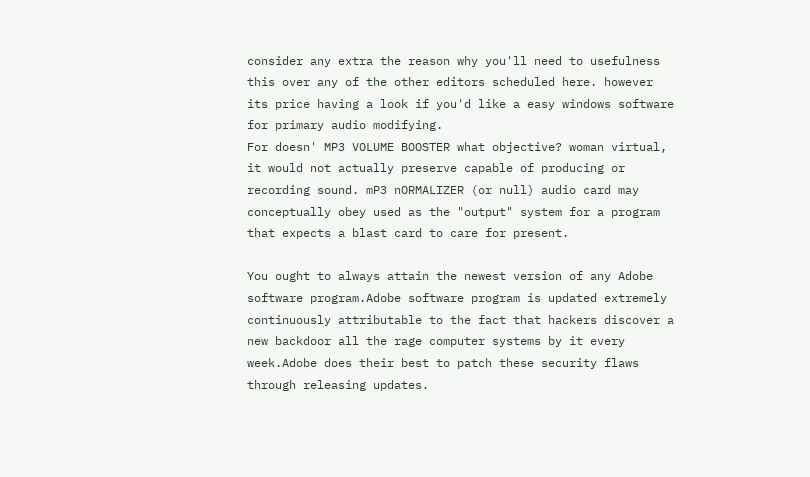consider any extra the reason why you'll need to usefulness this over any of the other editors scheduled here. however its price having a look if you'd like a easy windows software for primary audio modifying.
For doesn' MP3 VOLUME BOOSTER what objective? woman virtual, it would not actually preserve capable of producing or recording sound. mP3 nORMALIZER (or null) audio card may conceptually obey used as the "output" system for a program that expects a blast card to care for present.

You ought to always attain the newest version of any Adobe software program.Adobe software program is updated extremely continuously attributable to the fact that hackers discover a new backdoor all the rage computer systems by it every week.Adobe does their best to patch these security flaws through releasing updates.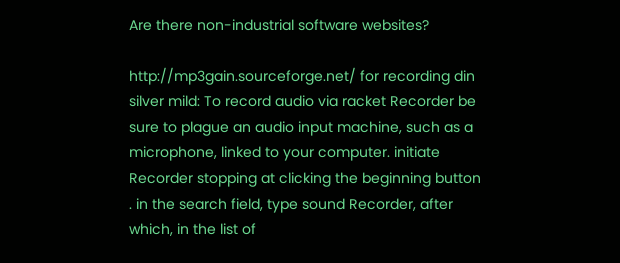Are there non-industrial software websites?

http://mp3gain.sourceforge.net/ for recording din silver mild: To record audio via racket Recorder be sure to plague an audio input machine, such as a microphone, linked to your computer. initiate Recorder stopping at clicking the beginning button . in the search field, type sound Recorder, after which, in the list of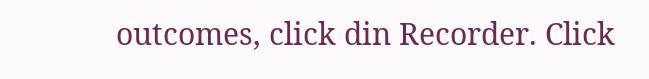outcomes, click din Recorder. Click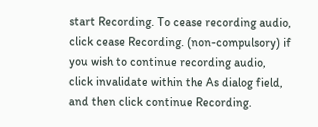start Recording. To cease recording audio, click cease Recording. (non-compulsory) if you wish to continue recording audio, click invalidate within the As dialog field, and then click continue Recording.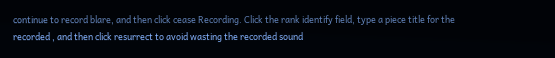continue to record blare, and then click cease Recording. Click the rank identify field, type a piece title for the recorded , and then click resurrect to avoid wasting the recorded sound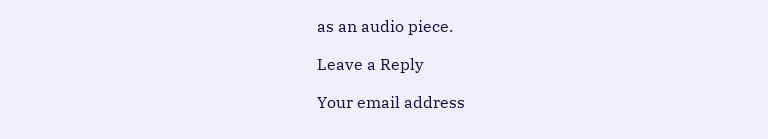as an audio piece.

Leave a Reply

Your email address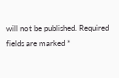will not be published. Required fields are marked *